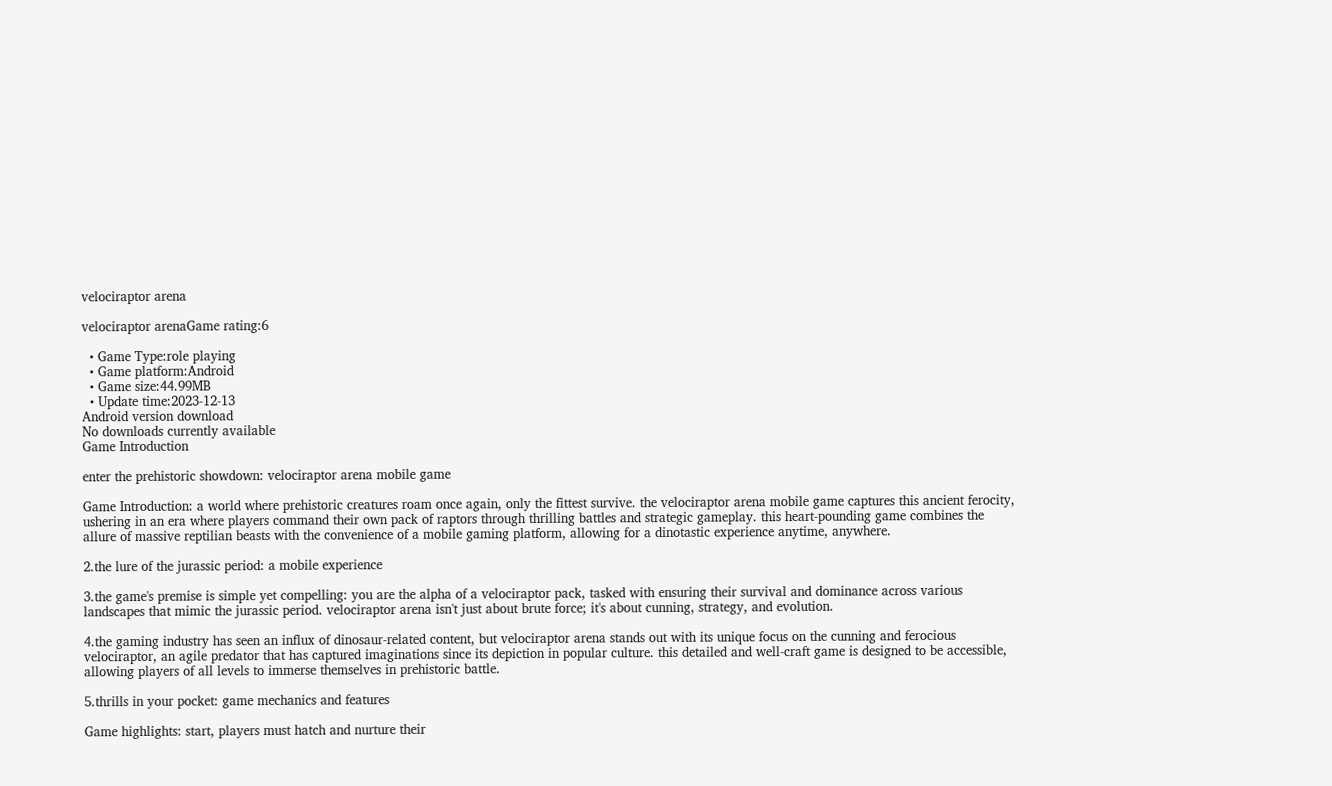velociraptor arena

velociraptor arenaGame rating:6

  • Game Type:role playing
  • Game platform:Android
  • Game size:44.99MB
  • Update time:2023-12-13
Android version download
No downloads currently available
Game Introduction

enter the prehistoric showdown: velociraptor arena mobile game

Game Introduction: a world where prehistoric creatures roam once again, only the fittest survive. the velociraptor arena mobile game captures this ancient ferocity, ushering in an era where players command their own pack of raptors through thrilling battles and strategic gameplay. this heart-pounding game combines the allure of massive reptilian beasts with the convenience of a mobile gaming platform, allowing for a dinotastic experience anytime, anywhere.

2.the lure of the jurassic period: a mobile experience

3.the game's premise is simple yet compelling: you are the alpha of a velociraptor pack, tasked with ensuring their survival and dominance across various landscapes that mimic the jurassic period. velociraptor arena isn't just about brute force; it's about cunning, strategy, and evolution.

4.the gaming industry has seen an influx of dinosaur-related content, but velociraptor arena stands out with its unique focus on the cunning and ferocious velociraptor, an agile predator that has captured imaginations since its depiction in popular culture. this detailed and well-craft game is designed to be accessible, allowing players of all levels to immerse themselves in prehistoric battle.

5.thrills in your pocket: game mechanics and features

Game highlights: start, players must hatch and nurture their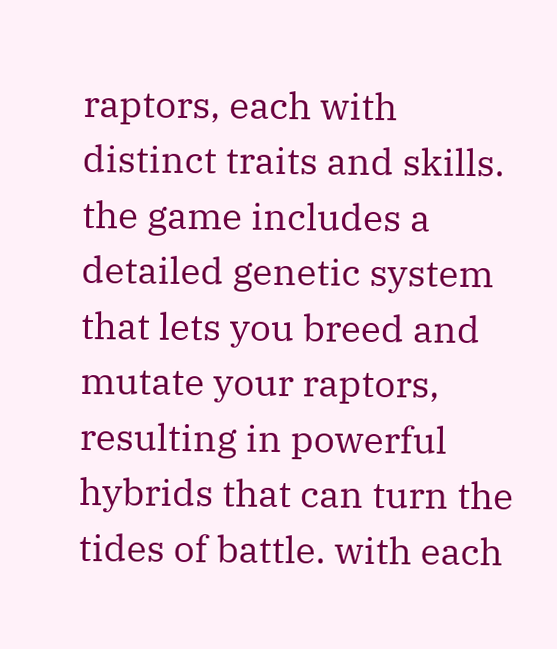raptors, each with distinct traits and skills. the game includes a detailed genetic system that lets you breed and mutate your raptors, resulting in powerful hybrids that can turn the tides of battle. with each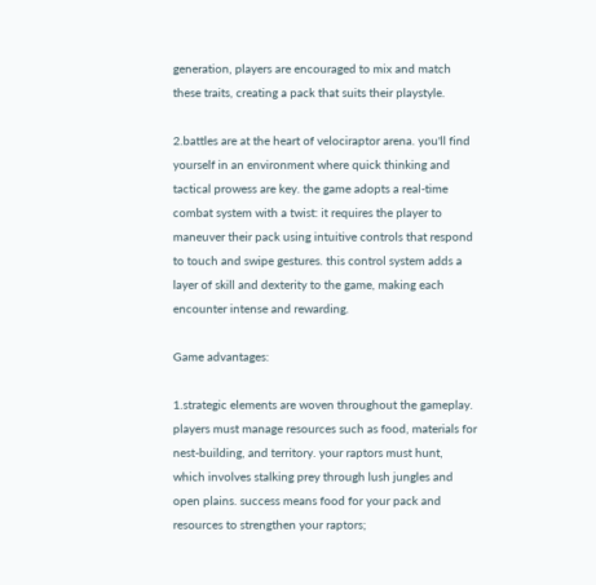generation, players are encouraged to mix and match these traits, creating a pack that suits their playstyle.

2.battles are at the heart of velociraptor arena. you'll find yourself in an environment where quick thinking and tactical prowess are key. the game adopts a real-time combat system with a twist: it requires the player to maneuver their pack using intuitive controls that respond to touch and swipe gestures. this control system adds a layer of skill and dexterity to the game, making each encounter intense and rewarding.

Game advantages:

1.strategic elements are woven throughout the gameplay. players must manage resources such as food, materials for nest-building, and territory. your raptors must hunt, which involves stalking prey through lush jungles and open plains. success means food for your pack and resources to strengthen your raptors;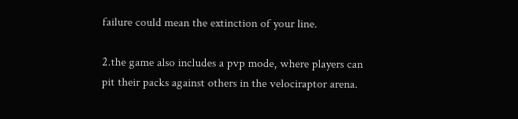failure could mean the extinction of your line.

2.the game also includes a pvp mode, where players can pit their packs against others in the velociraptor arena.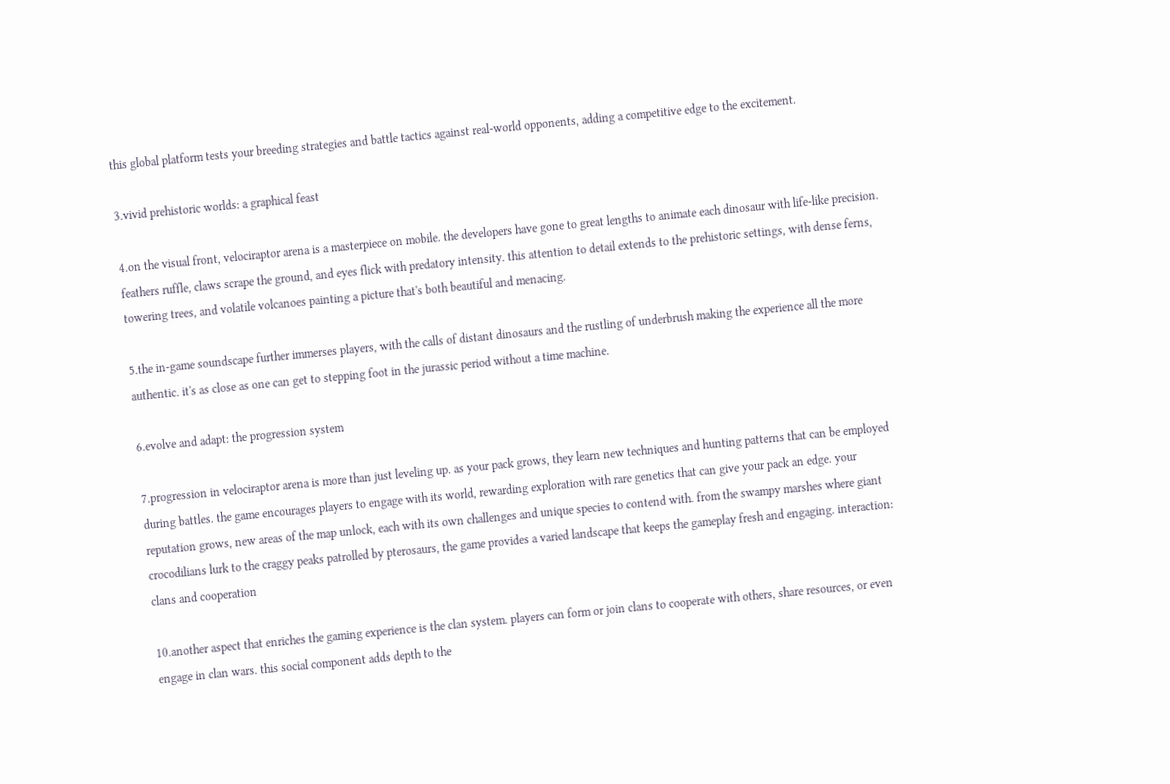this global platform tests your breeding strategies and battle tactics against real-world opponents, adding a competitive edge to the excitement.

3.vivid prehistoric worlds: a graphical feast

4.on the visual front, velociraptor arena is a masterpiece on mobile. the developers have gone to great lengths to animate each dinosaur with life-like precision. feathers ruffle, claws scrape the ground, and eyes flick with predatory intensity. this attention to detail extends to the prehistoric settings, with dense ferns, towering trees, and volatile volcanoes painting a picture that's both beautiful and menacing.

5.the in-game soundscape further immerses players, with the calls of distant dinosaurs and the rustling of underbrush making the experience all the more authentic. it's as close as one can get to stepping foot in the jurassic period without a time machine.

6.evolve and adapt: the progression system

7.progression in velociraptor arena is more than just leveling up. as your pack grows, they learn new techniques and hunting patterns that can be employed during battles. the game encourages players to engage with its world, rewarding exploration with rare genetics that can give your pack an edge. your reputation grows, new areas of the map unlock, each with its own challenges and unique species to contend with. from the swampy marshes where giant crocodilians lurk to the craggy peaks patrolled by pterosaurs, the game provides a varied landscape that keeps the gameplay fresh and engaging. interaction: clans and cooperation

10.another aspect that enriches the gaming experience is the clan system. players can form or join clans to cooperate with others, share resources, or even engage in clan wars. this social component adds depth to the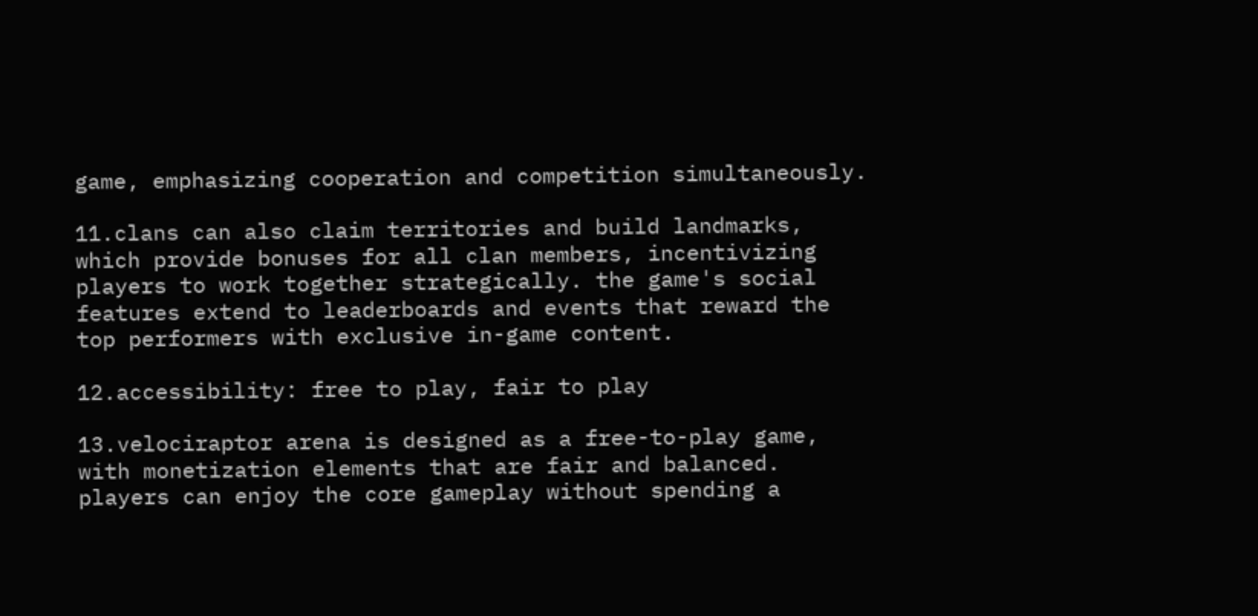game, emphasizing cooperation and competition simultaneously.

11.clans can also claim territories and build landmarks, which provide bonuses for all clan members, incentivizing players to work together strategically. the game's social features extend to leaderboards and events that reward the top performers with exclusive in-game content.

12.accessibility: free to play, fair to play

13.velociraptor arena is designed as a free-to-play game, with monetization elements that are fair and balanced. players can enjoy the core gameplay without spending a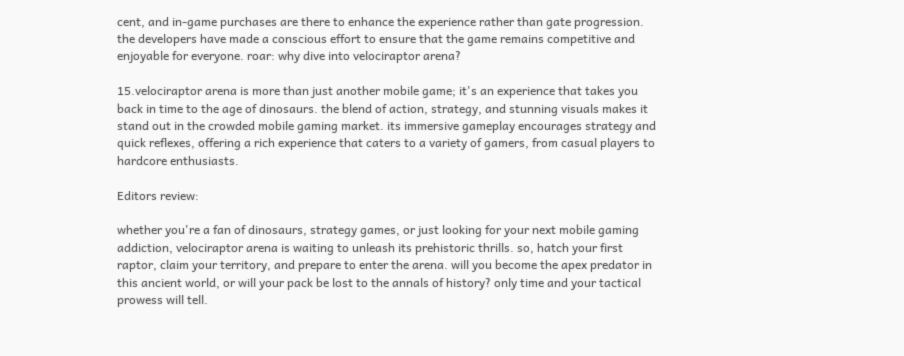cent, and in-game purchases are there to enhance the experience rather than gate progression. the developers have made a conscious effort to ensure that the game remains competitive and enjoyable for everyone. roar: why dive into velociraptor arena?

15.velociraptor arena is more than just another mobile game; it's an experience that takes you back in time to the age of dinosaurs. the blend of action, strategy, and stunning visuals makes it stand out in the crowded mobile gaming market. its immersive gameplay encourages strategy and quick reflexes, offering a rich experience that caters to a variety of gamers, from casual players to hardcore enthusiasts.

Editors review:

whether you're a fan of dinosaurs, strategy games, or just looking for your next mobile gaming addiction, velociraptor arena is waiting to unleash its prehistoric thrills. so, hatch your first raptor, claim your territory, and prepare to enter the arena. will you become the apex predator in this ancient world, or will your pack be lost to the annals of history? only time and your tactical prowess will tell.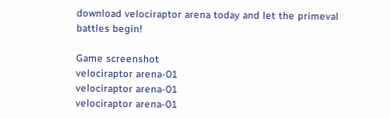download velociraptor arena today and let the primeval battles begin!

Game screenshot
velociraptor arena-01
velociraptor arena-01
velociraptor arena-01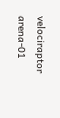velociraptor arena-01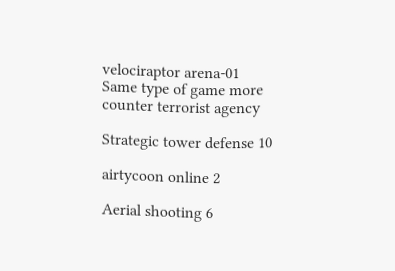velociraptor arena-01
Same type of game more
counter terrorist agency

Strategic tower defense 10

airtycoon online 2

Aerial shooting 6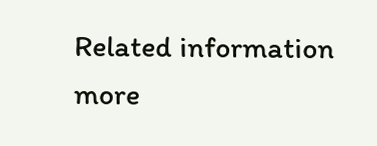Related information more